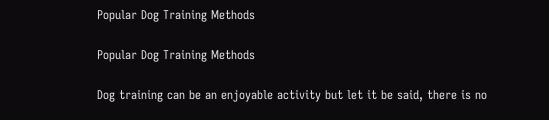Popular Dog Training Methods

Popular Dog Training Methods

Dog training can be an enjoyable activity but let it be said, there is no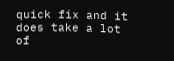quick fix and it does take a lot of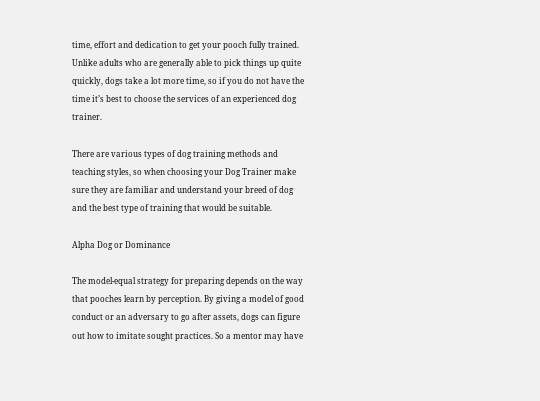time, effort and dedication to get your pooch fully trained.  Unlike adults who are generally able to pick things up quite quickly, dogs take a lot more time, so if you do not have the time it’s best to choose the services of an experienced dog trainer.

There are various types of dog training methods and teaching styles, so when choosing your Dog Trainer make sure they are familiar and understand your breed of dog and the best type of training that would be suitable.

Alpha Dog or Dominance

The model-equal strategy for preparing depends on the way that pooches learn by perception. By giving a model of good conduct or an adversary to go after assets, dogs can figure out how to imitate sought practices. So a mentor may have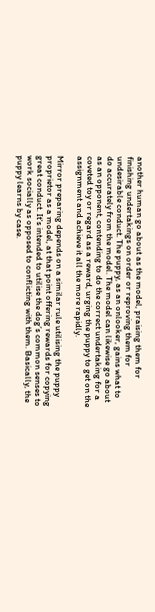another human go about as the model, praising them for finishing undertakings on order or reproving them for undesirable conduct. The puppy, as an onlooker, gains what to do accurately from the model. The model can likewise go about as an opponent, contending to do the correct undertaking for a coveted toy or regard as a reward, urging the puppy to get on the assignment and achieve it all the more rapidly.

Mirror preparing depends on a similar rule utilising the puppy proprietor as a model, at that point offering rewards for copying great conduct. It's intended to utilise the dog’s common senses to work socially as opposed to conflicting with them. Basically, the puppy learns by case.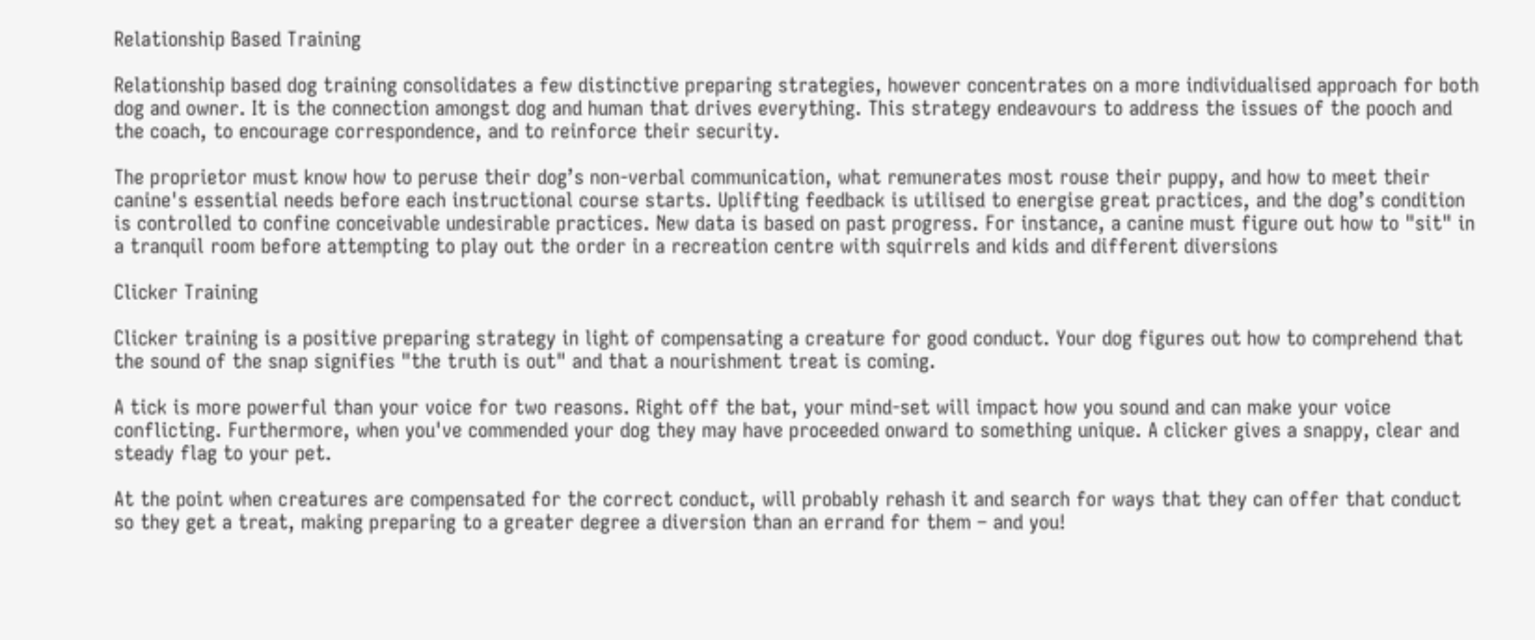Relationship Based Training

Relationship based dog training consolidates a few distinctive preparing strategies, however concentrates on a more individualised approach for both dog and owner. It is the connection amongst dog and human that drives everything. This strategy endeavours to address the issues of the pooch and the coach, to encourage correspondence, and to reinforce their security.

The proprietor must know how to peruse their dog’s non-verbal communication, what remunerates most rouse their puppy, and how to meet their canine's essential needs before each instructional course starts. Uplifting feedback is utilised to energise great practices, and the dog’s condition is controlled to confine conceivable undesirable practices. New data is based on past progress. For instance, a canine must figure out how to "sit" in a tranquil room before attempting to play out the order in a recreation centre with squirrels and kids and different diversions

Clicker Training

Clicker training is a positive preparing strategy in light of compensating a creature for good conduct. Your dog figures out how to comprehend that the sound of the snap signifies "the truth is out" and that a nourishment treat is coming.

A tick is more powerful than your voice for two reasons. Right off the bat, your mind-set will impact how you sound and can make your voice conflicting. Furthermore, when you've commended your dog they may have proceeded onward to something unique. A clicker gives a snappy, clear and steady flag to your pet.

At the point when creatures are compensated for the correct conduct, will probably rehash it and search for ways that they can offer that conduct so they get a treat, making preparing to a greater degree a diversion than an errand for them – and you!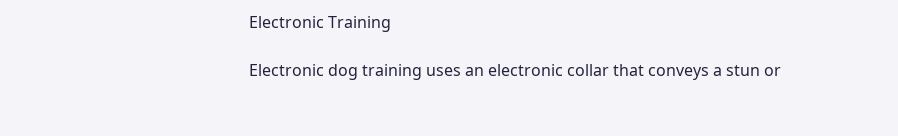Electronic Training

Electronic dog training uses an electronic collar that conveys a stun or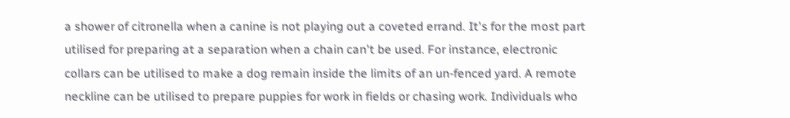a shower of citronella when a canine is not playing out a coveted errand. It's for the most part utilised for preparing at a separation when a chain can't be used. For instance, electronic collars can be utilised to make a dog remain inside the limits of an un-fenced yard. A remote neckline can be utilised to prepare puppies for work in fields or chasing work. Individuals who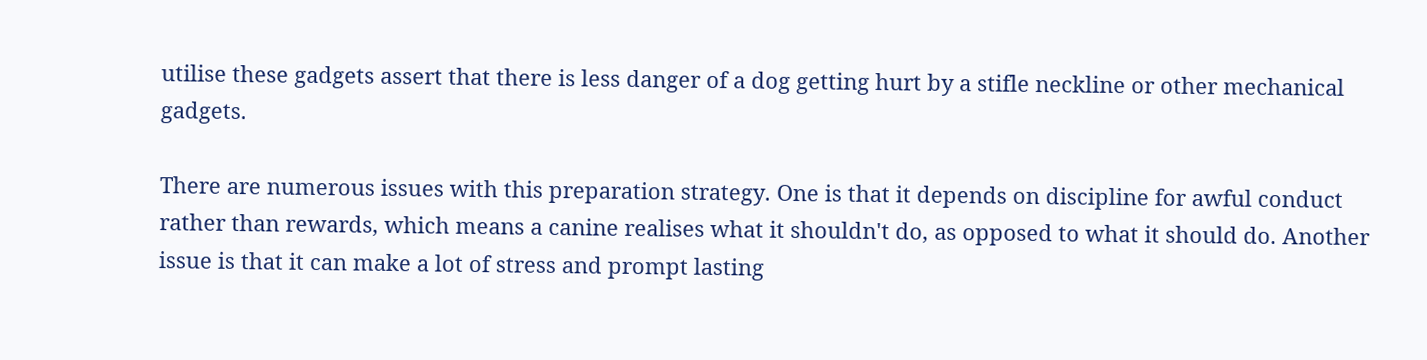utilise these gadgets assert that there is less danger of a dog getting hurt by a stifle neckline or other mechanical gadgets.

There are numerous issues with this preparation strategy. One is that it depends on discipline for awful conduct rather than rewards, which means a canine realises what it shouldn't do, as opposed to what it should do. Another issue is that it can make a lot of stress and prompt lasting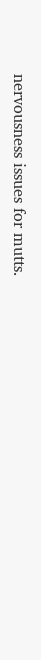nervousness issues for mutts.